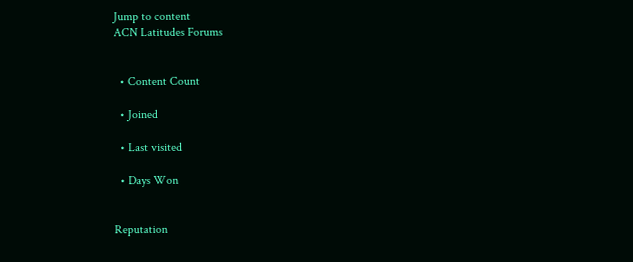Jump to content
ACN Latitudes Forums


  • Content Count

  • Joined

  • Last visited

  • Days Won


Reputation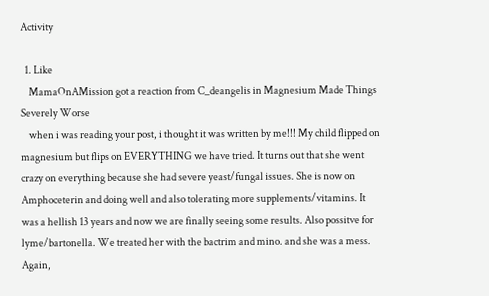Activity

  1. Like
    MamaOnAMission got a reaction from C_deangelis in Magnesium Made Things Severely Worse
    when i was reading your post, i thought it was written by me!!! My child flipped on magnesium but flips on EVERYTHING we have tried. It turns out that she went crazy on everything because she had severe yeast/fungal issues. She is now on Amphoceterin and doing well and also tolerating more supplements/vitamins. It was a hellish 13 years and now we are finally seeing some results. Also possitve for lyme/bartonella. We treated her with the bactrim and mino. and she was a mess. Again,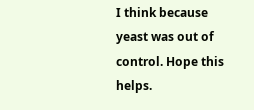I think because yeast was out of control. Hope this helps.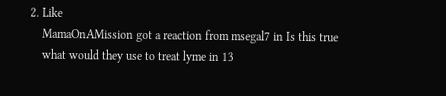2. Like
    MamaOnAMission got a reaction from msegal7 in Is this true
    what would they use to treat lyme in 13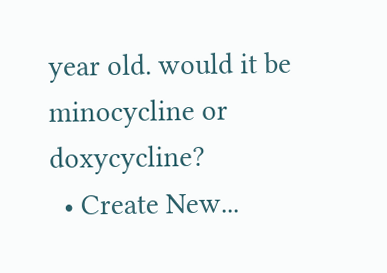year old. would it be minocycline or doxycycline?
  • Create New...